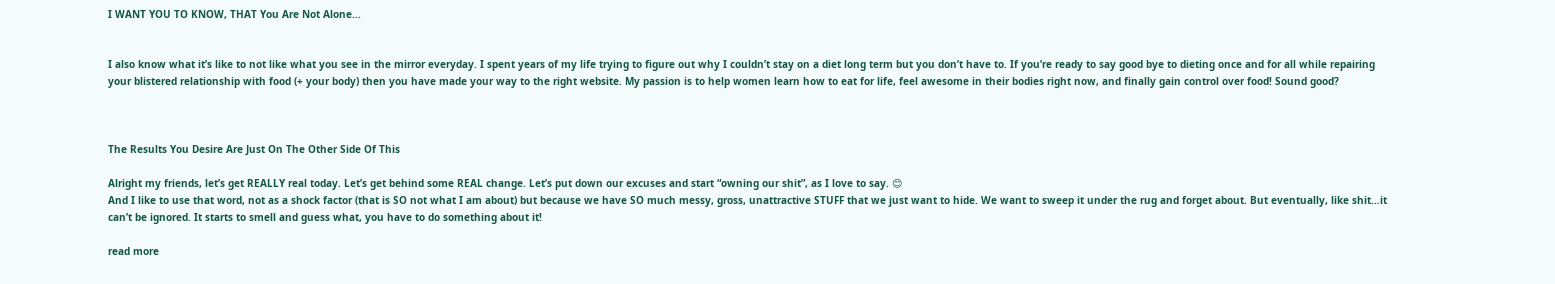I WANT YOU TO KNOW, THAT You Are Not Alone...


I also know what it’s like to not like what you see in the mirror everyday. I spent years of my life trying to figure out why I couldn’t stay on a diet long term but you don’t have to. If you’re ready to say good bye to dieting once and for all while repairing your blistered relationship with food (+ your body) then you have made your way to the right website. My passion is to help women learn how to eat for life, feel awesome in their bodies right now, and finally gain control over food! Sound good?



The Results You Desire Are Just On The Other Side Of This

Alright my friends, let’s get REALLY real today. Let’s get behind some REAL change. Let’s put down our excuses and start “owning our shit”, as I love to say. 😊
And I like to use that word, not as a shock factor (that is SO not what I am about) but because we have SO much messy, gross, unattractive STUFF that we just want to hide. We want to sweep it under the rug and forget about. But eventually, like shit…it can’t be ignored. It starts to smell and guess what, you have to do something about it!

read more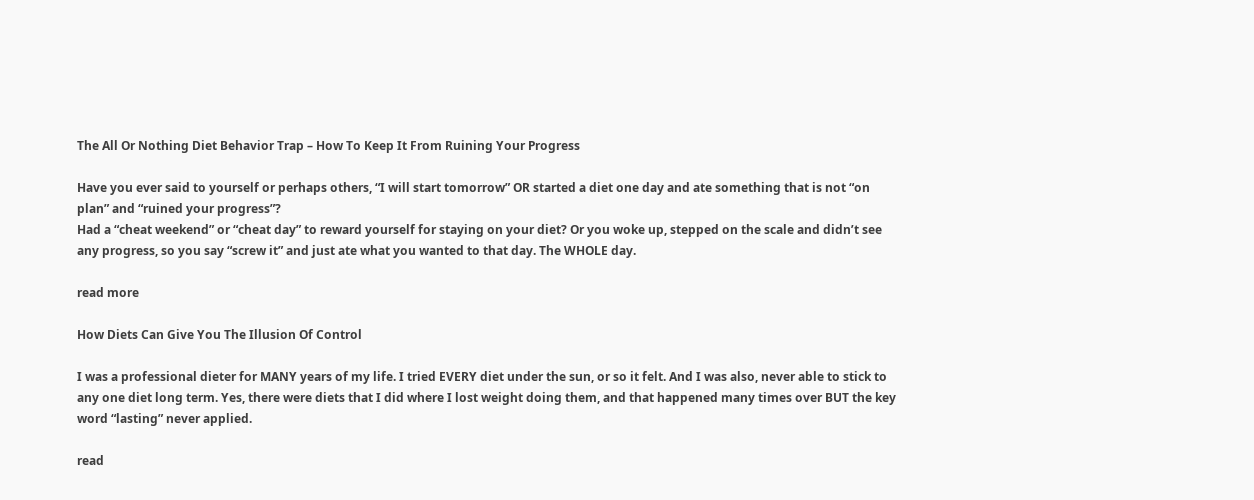The All Or Nothing Diet Behavior Trap – How To Keep It From Ruining Your Progress

Have you ever said to yourself or perhaps others, “I will start tomorrow” OR started a diet one day and ate something that is not “on plan” and “ruined your progress”?
Had a “cheat weekend” or “cheat day” to reward yourself for staying on your diet? Or you woke up, stepped on the scale and didn’t see any progress, so you say “screw it” and just ate what you wanted to that day. The WHOLE day.

read more

How Diets Can Give You The Illusion Of Control

I was a professional dieter for MANY years of my life. I tried EVERY diet under the sun, or so it felt. And I was also, never able to stick to any one diet long term. Yes, there were diets that I did where I lost weight doing them, and that happened many times over BUT the key word “lasting” never applied.

read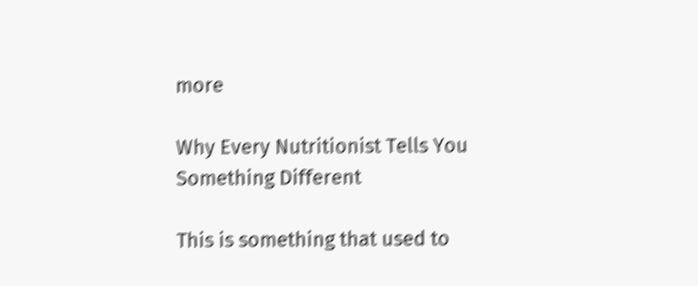more

Why Every Nutritionist Tells You Something Different

This is something that used to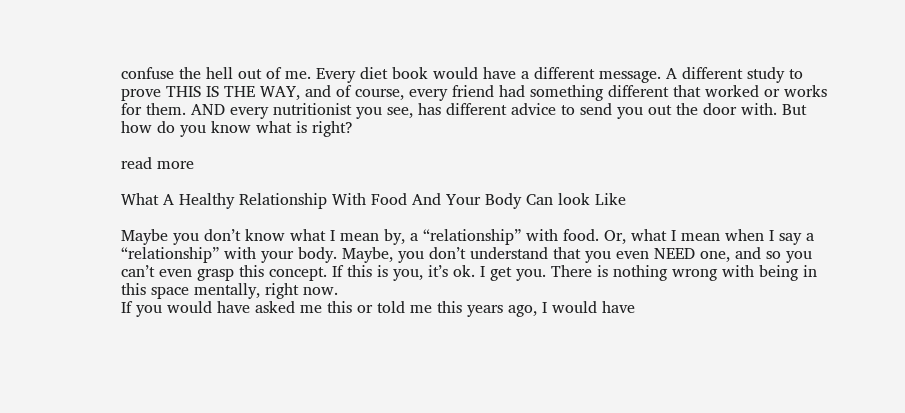confuse the hell out of me. Every diet book would have a different message. A different study to prove THIS IS THE WAY, and of course, every friend had something different that worked or works for them. AND every nutritionist you see, has different advice to send you out the door with. But how do you know what is right?

read more

What A Healthy Relationship With Food And Your Body Can look Like

Maybe you don’t know what I mean by, a “relationship” with food. Or, what I mean when I say a “relationship” with your body. Maybe, you don’t understand that you even NEED one, and so you can’t even grasp this concept. If this is you, it’s ok. I get you. There is nothing wrong with being in this space mentally, right now.
If you would have asked me this or told me this years ago, I would have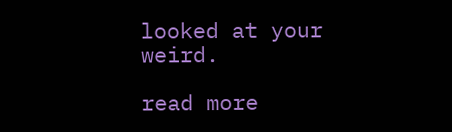looked at your weird.

read more